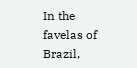In the favelas of Brazil,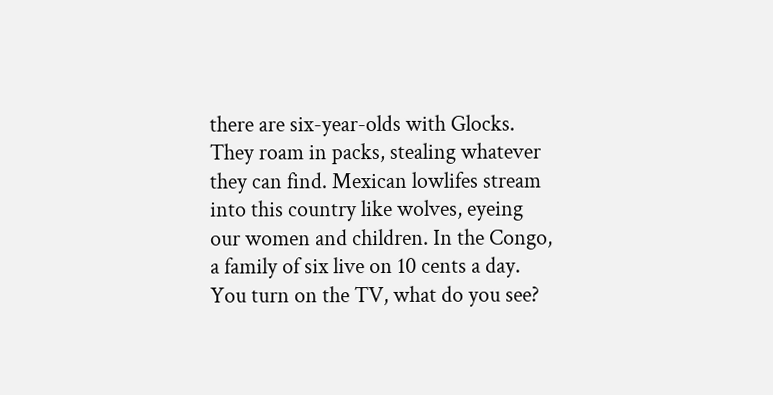there are six-year-olds with Glocks. They roam in packs, stealing whatever they can find. Mexican lowlifes stream into this country like wolves, eyeing our women and children. In the Congo, a family of six live on 10 cents a day. You turn on the TV, what do you see?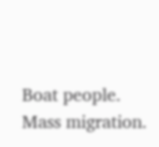Boat people. Mass migration.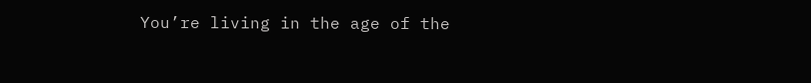You’re living in the age of the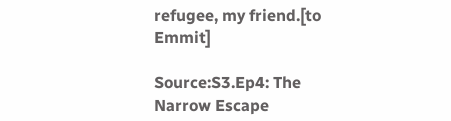refugee, my friend.[to Emmit]

Source:S3.Ep4: The Narrow Escape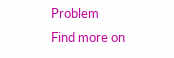Problem
Find more on